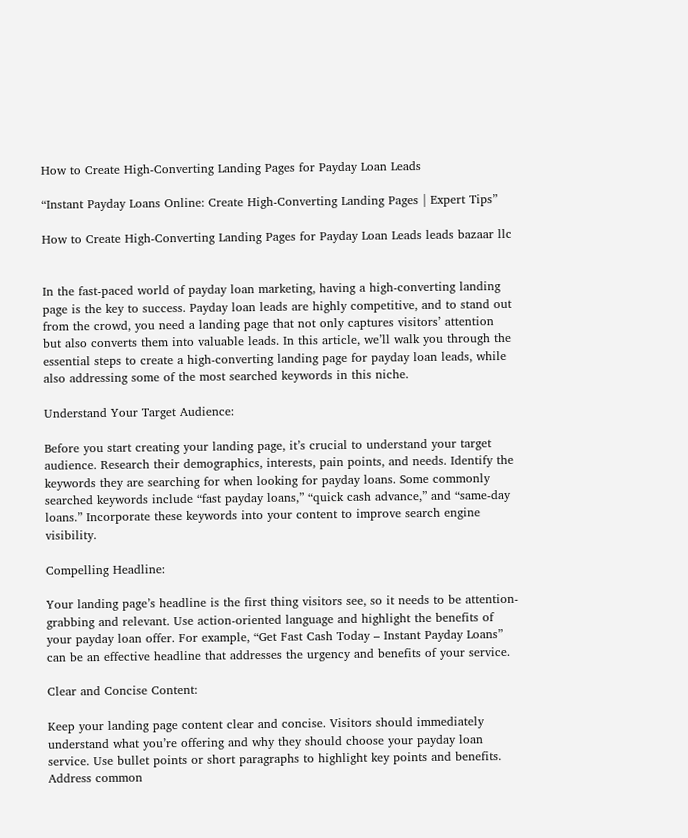How to Create High-Converting Landing Pages for Payday Loan Leads

“Instant Payday Loans Online: Create High-Converting Landing Pages | Expert Tips”

How to Create High-Converting Landing Pages for Payday Loan Leads leads bazaar llc


In the fast-paced world of payday loan marketing, having a high-converting landing page is the key to success. Payday loan leads are highly competitive, and to stand out from the crowd, you need a landing page that not only captures visitors’ attention but also converts them into valuable leads. In this article, we’ll walk you through the essential steps to create a high-converting landing page for payday loan leads, while also addressing some of the most searched keywords in this niche.

Understand Your Target Audience:

Before you start creating your landing page, it’s crucial to understand your target audience. Research their demographics, interests, pain points, and needs. Identify the keywords they are searching for when looking for payday loans. Some commonly searched keywords include “fast payday loans,” “quick cash advance,” and “same-day loans.” Incorporate these keywords into your content to improve search engine visibility.

Compelling Headline:

Your landing page’s headline is the first thing visitors see, so it needs to be attention-grabbing and relevant. Use action-oriented language and highlight the benefits of your payday loan offer. For example, “Get Fast Cash Today – Instant Payday Loans” can be an effective headline that addresses the urgency and benefits of your service.

Clear and Concise Content:

Keep your landing page content clear and concise. Visitors should immediately understand what you’re offering and why they should choose your payday loan service. Use bullet points or short paragraphs to highlight key points and benefits. Address common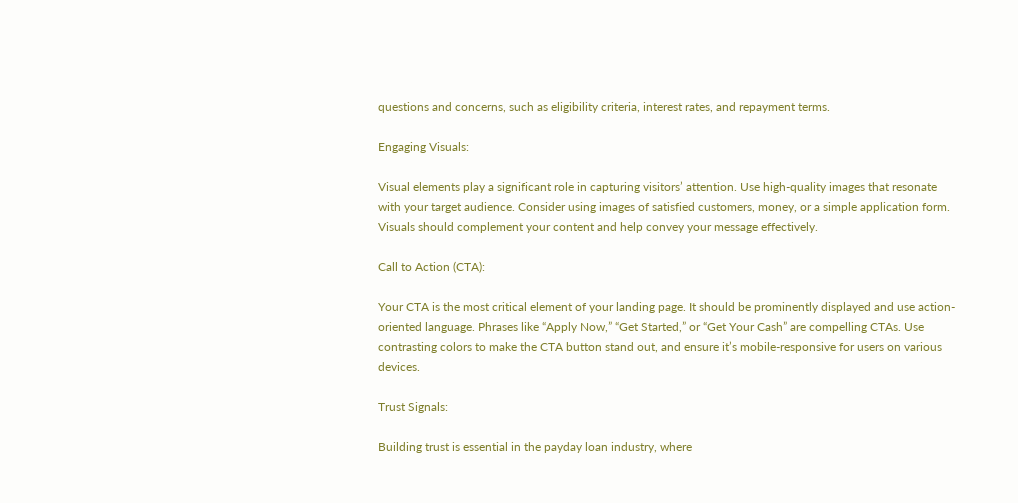questions and concerns, such as eligibility criteria, interest rates, and repayment terms.

Engaging Visuals:

Visual elements play a significant role in capturing visitors’ attention. Use high-quality images that resonate with your target audience. Consider using images of satisfied customers, money, or a simple application form. Visuals should complement your content and help convey your message effectively.

Call to Action (CTA):

Your CTA is the most critical element of your landing page. It should be prominently displayed and use action-oriented language. Phrases like “Apply Now,” “Get Started,” or “Get Your Cash” are compelling CTAs. Use contrasting colors to make the CTA button stand out, and ensure it’s mobile-responsive for users on various devices.

Trust Signals:

Building trust is essential in the payday loan industry, where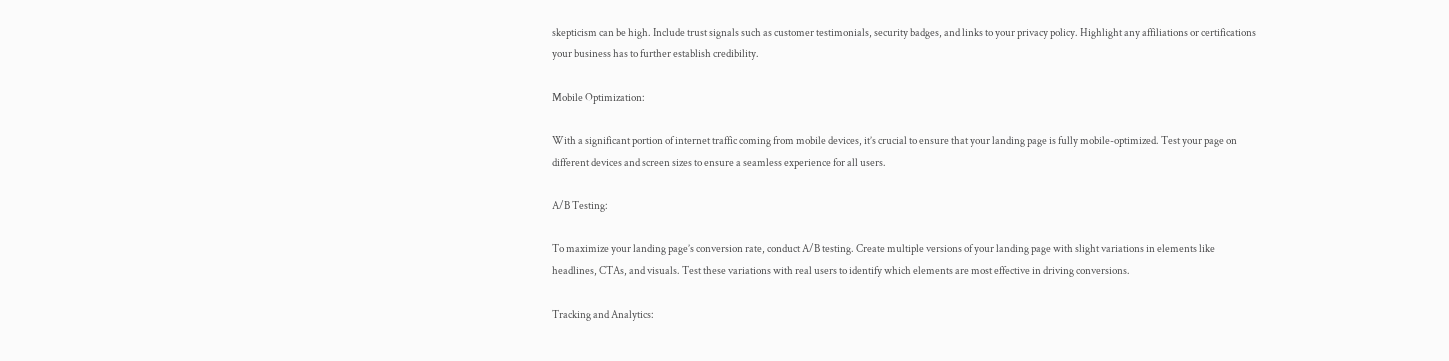skepticism can be high. Include trust signals such as customer testimonials, security badges, and links to your privacy policy. Highlight any affiliations or certifications your business has to further establish credibility.

Mobile Optimization:

With a significant portion of internet traffic coming from mobile devices, it’s crucial to ensure that your landing page is fully mobile-optimized. Test your page on different devices and screen sizes to ensure a seamless experience for all users.

A/B Testing:

To maximize your landing page’s conversion rate, conduct A/B testing. Create multiple versions of your landing page with slight variations in elements like headlines, CTAs, and visuals. Test these variations with real users to identify which elements are most effective in driving conversions.

Tracking and Analytics: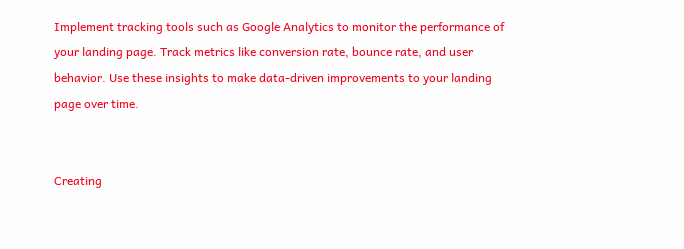Implement tracking tools such as Google Analytics to monitor the performance of your landing page. Track metrics like conversion rate, bounce rate, and user behavior. Use these insights to make data-driven improvements to your landing page over time.


Creating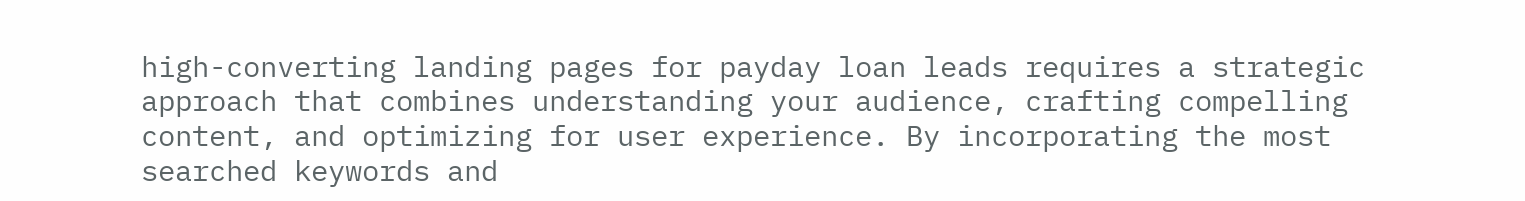high-converting landing pages for payday loan leads requires a strategic approach that combines understanding your audience, crafting compelling content, and optimizing for user experience. By incorporating the most searched keywords and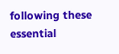following these essential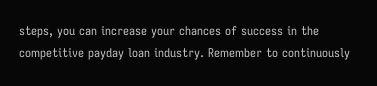steps, you can increase your chances of success in the competitive payday loan industry. Remember to continuously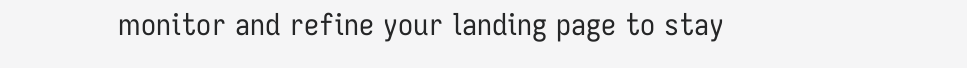monitor and refine your landing page to stay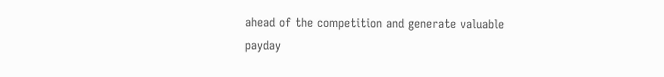ahead of the competition and generate valuable payday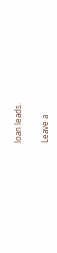loan leads.

Leave a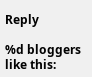Reply

%d bloggers like this: